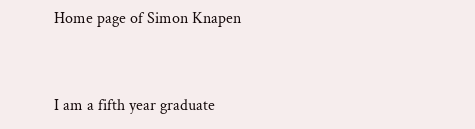Home page of Simon Knapen


I am a fifth year graduate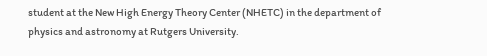student at the New High Energy Theory Center (NHETC) in the department of physics and astronomy at Rutgers University.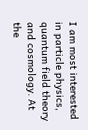I am most interested in particle physics, quantum field theory and cosmology. At the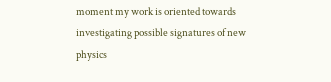moment my work is oriented towards investigating possible signatures of new physics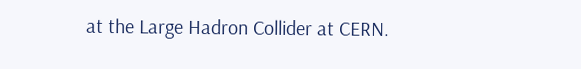at the Large Hadron Collider at CERN.